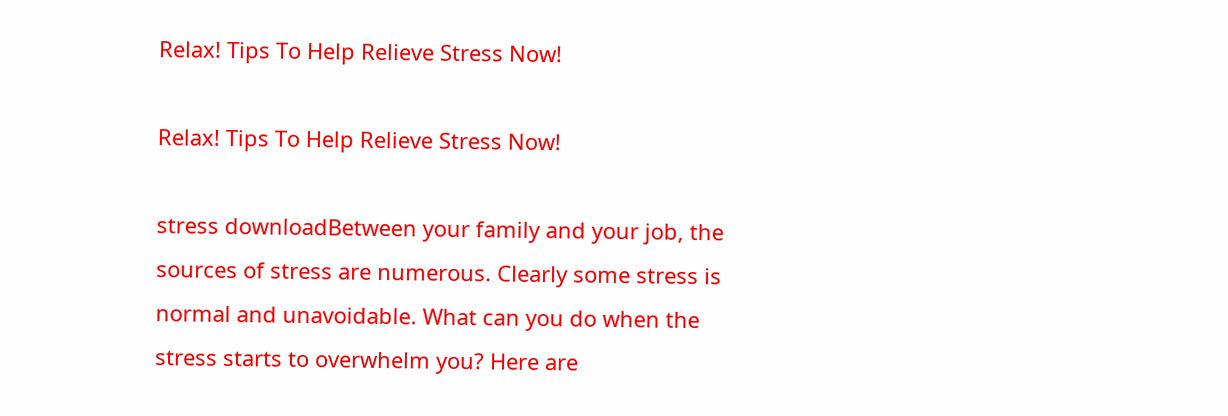Relax! Tips To Help Relieve Stress Now!

Relax! Tips To Help Relieve Stress Now!

stress downloadBetween your family and your job, the sources of stress are numerous. Clearly some stress is normal and unavoidable. What can you do when the stress starts to overwhelm you? Here are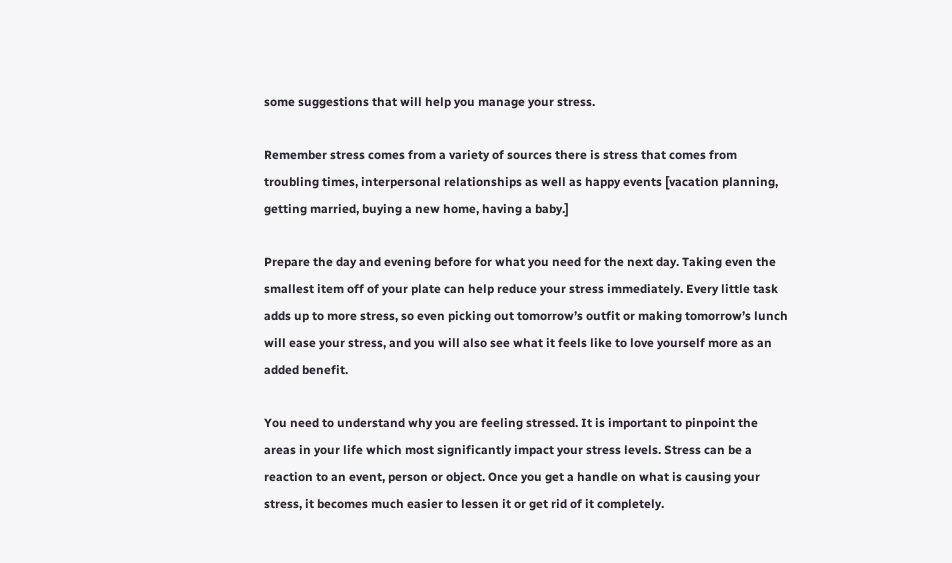some suggestions that will help you manage your stress.

Remember stress comes from a variety of sources there is stress that comes from troubling times, interpersonal relationships as well as happy events [vacation planning, getting married, buying a new home, having a baby.]

Prepare the day and evening before for what you need for the next day. Taking even the smallest item off of your plate can help reduce your stress immediately. Every little task adds up to more stress, so even picking out tomorrow’s outfit or making tomorrow’s lunch will ease your stress, and you will also see what it feels like to love yourself more as an added benefit.

You need to understand why you are feeling stressed. It is important to pinpoint the areas in your life which most significantly impact your stress levels. Stress can be a reaction to an event, person or object. Once you get a handle on what is causing your stress, it becomes much easier to lessen it or get rid of it completely.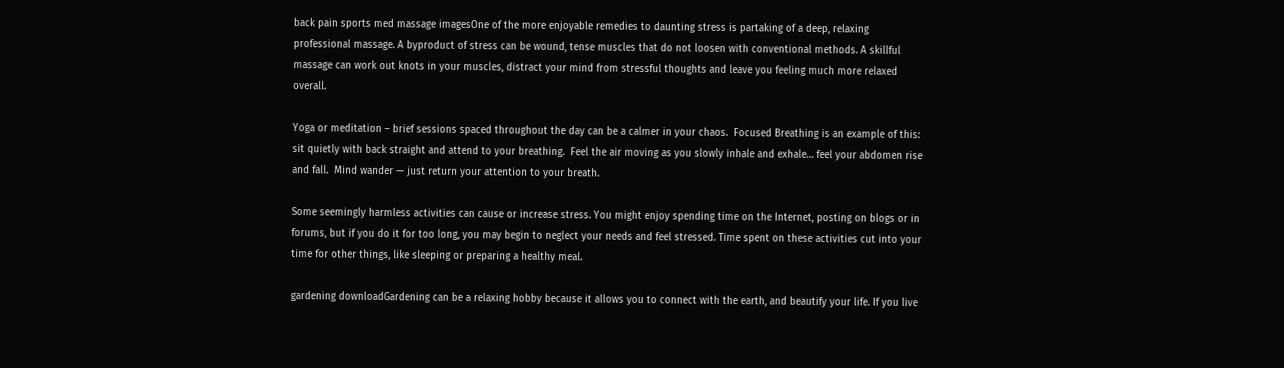back pain sports med massage imagesOne of the more enjoyable remedies to daunting stress is partaking of a deep, relaxing professional massage. A byproduct of stress can be wound, tense muscles that do not loosen with conventional methods. A skillful massage can work out knots in your muscles, distract your mind from stressful thoughts and leave you feeling much more relaxed overall.

Yoga or meditation – brief sessions spaced throughout the day can be a calmer in your chaos.  Focused Breathing is an example of this: sit quietly with back straight and attend to your breathing.  Feel the air moving as you slowly inhale and exhale… feel your abdomen rise and fall.  Mind wander — just return your attention to your breath.

Some seemingly harmless activities can cause or increase stress. You might enjoy spending time on the Internet, posting on blogs or in forums, but if you do it for too long, you may begin to neglect your needs and feel stressed. Time spent on these activities cut into your time for other things, like sleeping or preparing a healthy meal.

gardening downloadGardening can be a relaxing hobby because it allows you to connect with the earth, and beautify your life. If you live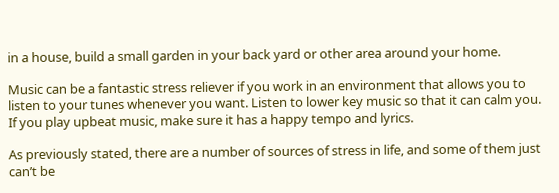in a house, build a small garden in your back yard or other area around your home.

Music can be a fantastic stress reliever if you work in an environment that allows you to listen to your tunes whenever you want. Listen to lower key music so that it can calm you. If you play upbeat music, make sure it has a happy tempo and lyrics.

As previously stated, there are a number of sources of stress in life, and some of them just can’t be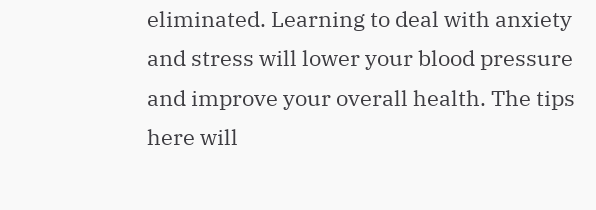eliminated. Learning to deal with anxiety and stress will lower your blood pressure and improve your overall health. The tips here will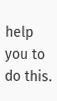help you to do this.